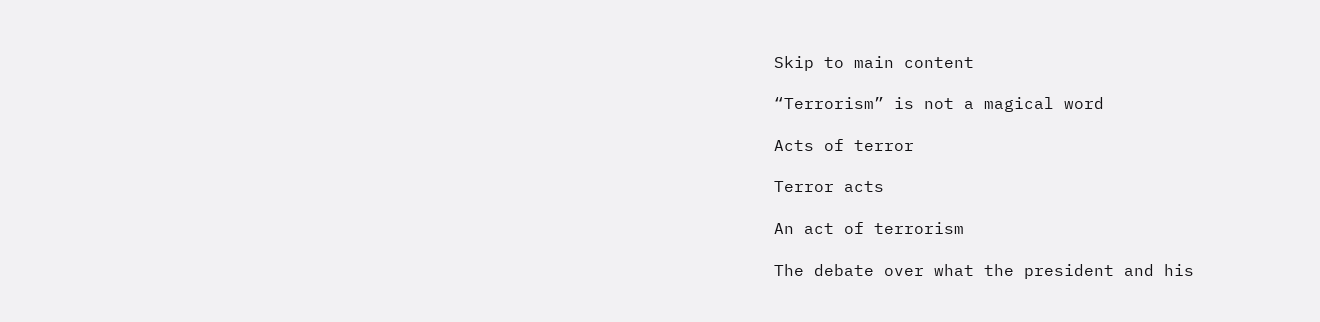Skip to main content

“Terrorism” is not a magical word

Acts of terror

Terror acts

An act of terrorism

The debate over what the president and his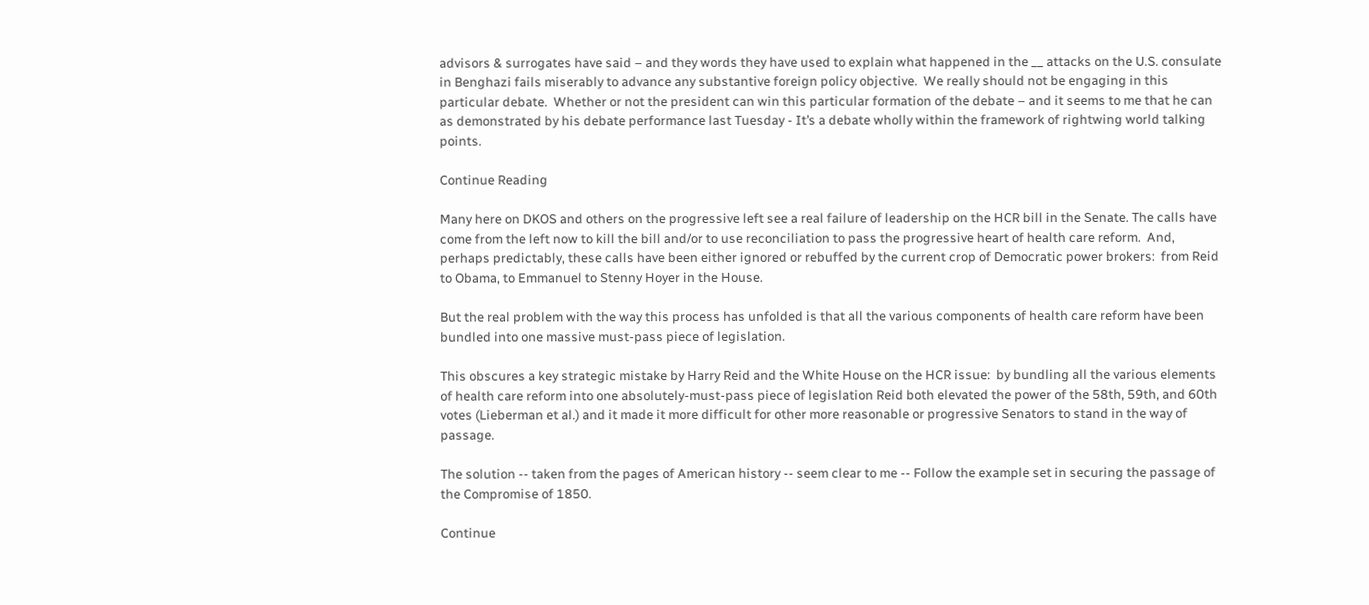advisors & surrogates have said – and they words they have used to explain what happened in the __ attacks on the U.S. consulate in Benghazi fails miserably to advance any substantive foreign policy objective.  We really should not be engaging in this particular debate.  Whether or not the president can win this particular formation of the debate – and it seems to me that he can as demonstrated by his debate performance last Tuesday - It’s a debate wholly within the framework of rightwing world talking points.

Continue Reading

Many here on DKOS and others on the progressive left see a real failure of leadership on the HCR bill in the Senate. The calls have come from the left now to kill the bill and/or to use reconciliation to pass the progressive heart of health care reform.  And, perhaps predictably, these calls have been either ignored or rebuffed by the current crop of Democratic power brokers:  from Reid to Obama, to Emmanuel to Stenny Hoyer in the House.

But the real problem with the way this process has unfolded is that all the various components of health care reform have been bundled into one massive must-pass piece of legislation.

This obscures a key strategic mistake by Harry Reid and the White House on the HCR issue:  by bundling all the various elements of health care reform into one absolutely-must-pass piece of legislation Reid both elevated the power of the 58th, 59th, and 60th votes (Lieberman et al.) and it made it more difficult for other more reasonable or progressive Senators to stand in the way of passage.

The solution -- taken from the pages of American history -- seem clear to me -- Follow the example set in securing the passage of the Compromise of 1850.

Continue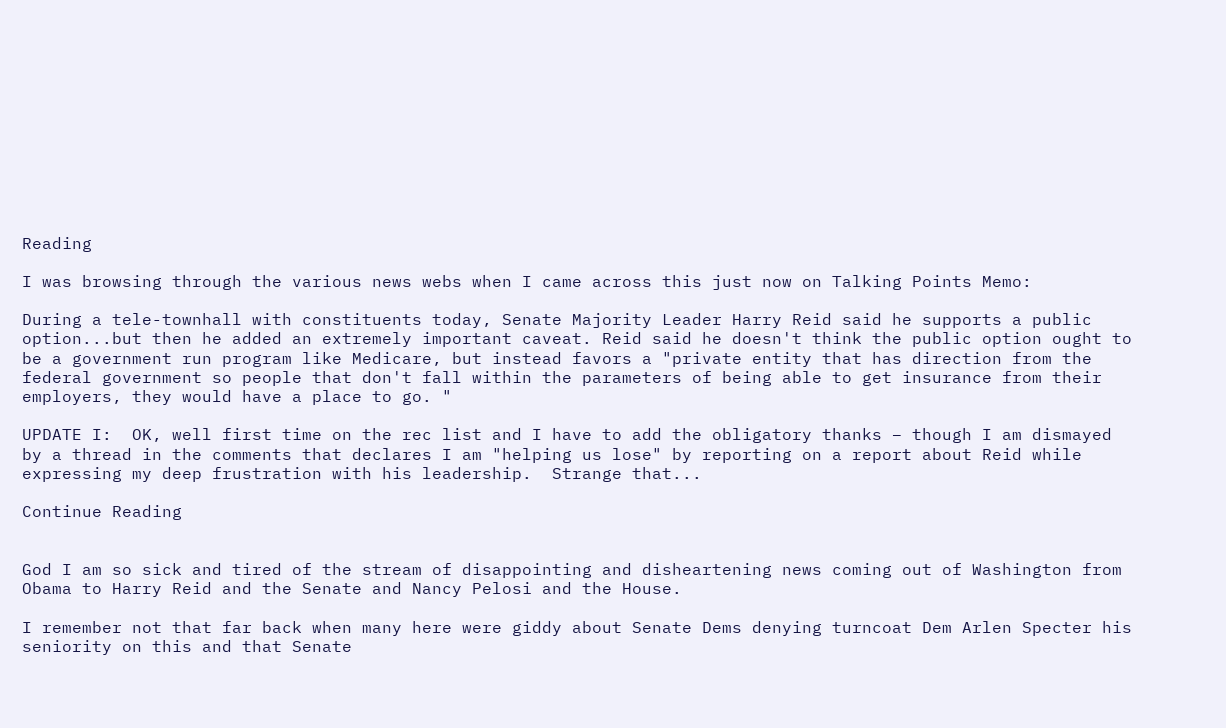Reading

I was browsing through the various news webs when I came across this just now on Talking Points Memo:

During a tele-townhall with constituents today, Senate Majority Leader Harry Reid said he supports a public option...but then he added an extremely important caveat. Reid said he doesn't think the public option ought to be a government run program like Medicare, but instead favors a "private entity that has direction from the federal government so people that don't fall within the parameters of being able to get insurance from their employers, they would have a place to go. "

UPDATE I:  OK, well first time on the rec list and I have to add the obligatory thanks – though I am dismayed by a thread in the comments that declares I am "helping us lose" by reporting on a report about Reid while expressing my deep frustration with his leadership.  Strange that...

Continue Reading


God I am so sick and tired of the stream of disappointing and disheartening news coming out of Washington from Obama to Harry Reid and the Senate and Nancy Pelosi and the House.

I remember not that far back when many here were giddy about Senate Dems denying turncoat Dem Arlen Specter his seniority on this and that Senate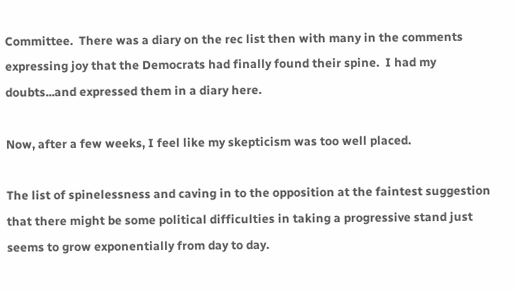Committee.  There was a diary on the rec list then with many in the comments expressing joy that the Democrats had finally found their spine.  I had my doubts...and expressed them in a diary here.

Now, after a few weeks, I feel like my skepticism was too well placed.

The list of spinelessness and caving in to the opposition at the faintest suggestion that there might be some political difficulties in taking a progressive stand just seems to grow exponentially from day to day.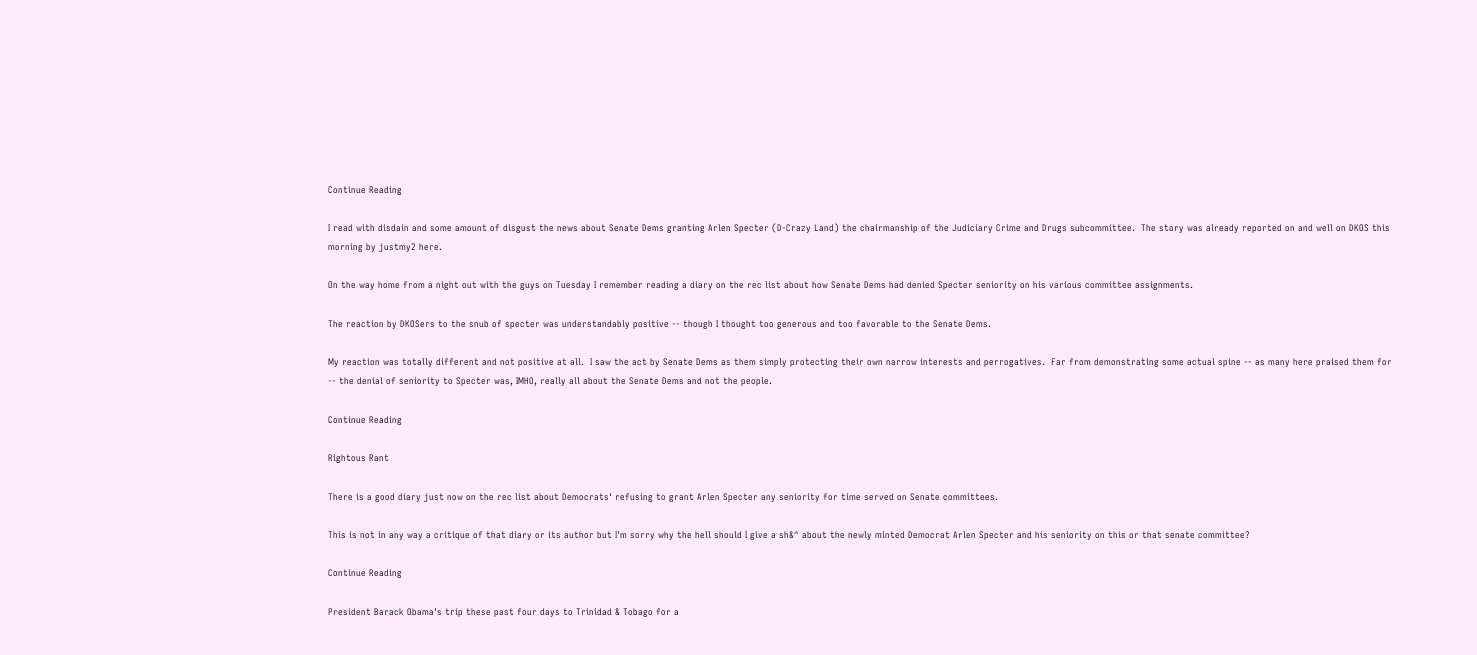Continue Reading

I read with disdain and some amount of disgust the news about Senate Dems granting Arlen Specter (D-Crazy Land) the chairmanship of the Judiciary Crime and Drugs subcommittee.  The story was already reported on and well on DKOS this morning by justmy2 here.

On the way home from a night out with the guys on Tuesday I remember reading a diary on the rec list about how Senate Dems had denied Specter seniority on his various committee assignments.

The reaction by DKOSers to the snub of specter was understandably positive -- though I thought too generous and too favorable to the Senate Dems.

My reaction was totally different and not positive at all.  I saw the act by Senate Dems as them simply protecting their own narrow interests and perrogatives.  Far from demonstrating some actual spine -- as many here praised them for -- the denial of seniority to Specter was, IMHO, really all about the Senate Dems and not the people.

Continue Reading

Rightous Rant

There is a good diary just now on the rec list about Democrats' refusing to grant Arlen Specter any seniority for time served on Senate committees.

This is not in any way a critique of that diary or its author but I'm sorry why the hell should I give a sh&^ about the newly minted Democrat Arlen Specter and his seniority on this or that senate committee?

Continue Reading

President Barack Obama's trip these past four days to Trinidad & Tobago for a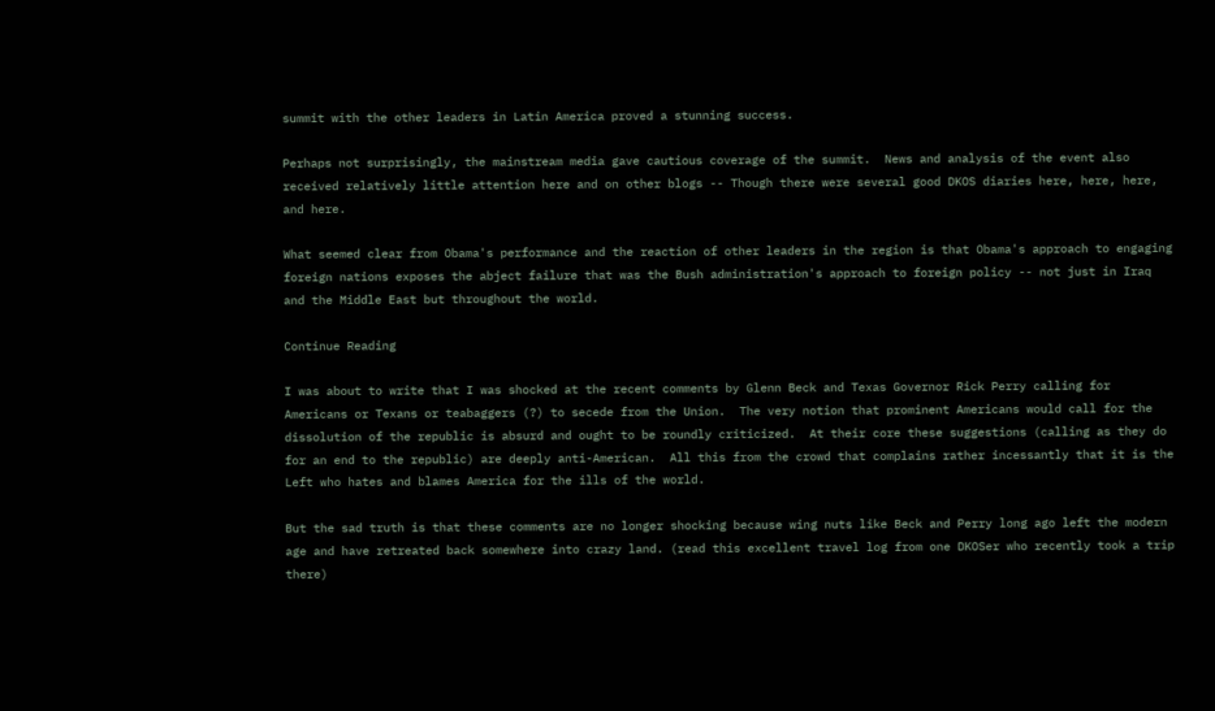summit with the other leaders in Latin America proved a stunning success.

Perhaps not surprisingly, the mainstream media gave cautious coverage of the summit.  News and analysis of the event also received relatively little attention here and on other blogs -- Though there were several good DKOS diaries here, here, here, and here.

What seemed clear from Obama's performance and the reaction of other leaders in the region is that Obama's approach to engaging foreign nations exposes the abject failure that was the Bush administration's approach to foreign policy -- not just in Iraq and the Middle East but throughout the world.

Continue Reading

I was about to write that I was shocked at the recent comments by Glenn Beck and Texas Governor Rick Perry calling for Americans or Texans or teabaggers (?) to secede from the Union.  The very notion that prominent Americans would call for the dissolution of the republic is absurd and ought to be roundly criticized.  At their core these suggestions (calling as they do for an end to the republic) are deeply anti-American.  All this from the crowd that complains rather incessantly that it is the Left who hates and blames America for the ills of the world.

But the sad truth is that these comments are no longer shocking because wing nuts like Beck and Perry long ago left the modern age and have retreated back somewhere into crazy land. (read this excellent travel log from one DKOSer who recently took a trip there)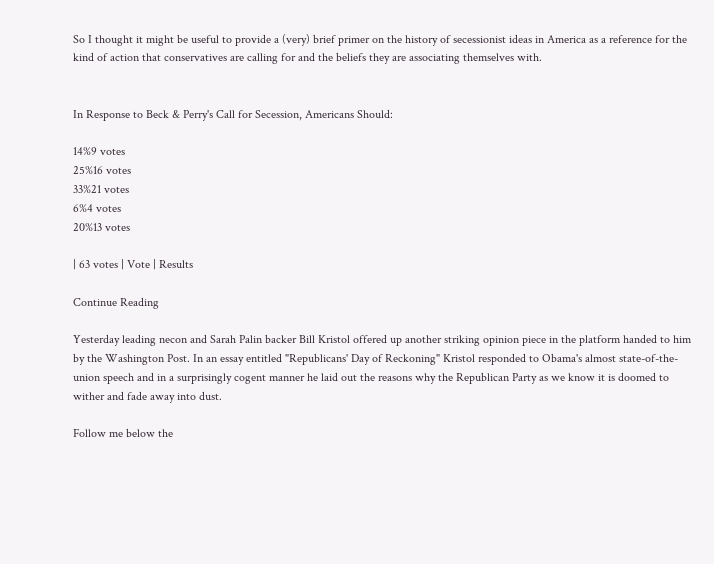So I thought it might be useful to provide a (very) brief primer on the history of secessionist ideas in America as a reference for the kind of action that conservatives are calling for and the beliefs they are associating themselves with.


In Response to Beck & Perry's Call for Secession, Americans Should:

14%9 votes
25%16 votes
33%21 votes
6%4 votes
20%13 votes

| 63 votes | Vote | Results

Continue Reading

Yesterday leading necon and Sarah Palin backer Bill Kristol offered up another striking opinion piece in the platform handed to him by the Washington Post. In an essay entitled "Republicans' Day of Reckoning" Kristol responded to Obama's almost state-of-the-union speech and in a surprisingly cogent manner he laid out the reasons why the Republican Party as we know it is doomed to wither and fade away into dust.

Follow me below the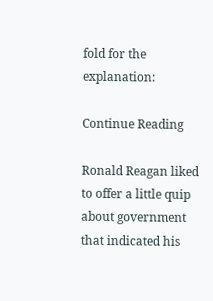fold for the explanation:

Continue Reading

Ronald Reagan liked to offer a little quip about government that indicated his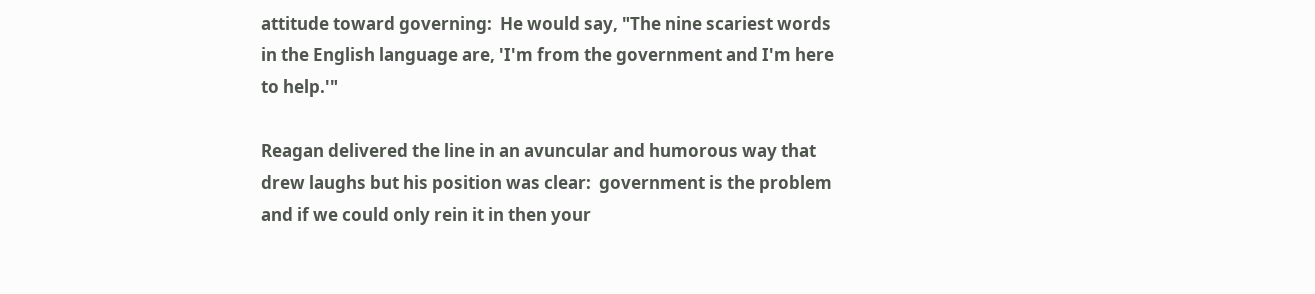attitude toward governing:  He would say, "The nine scariest words in the English language are, 'I'm from the government and I'm here to help.'"

Reagan delivered the line in an avuncular and humorous way that drew laughs but his position was clear:  government is the problem and if we could only rein it in then your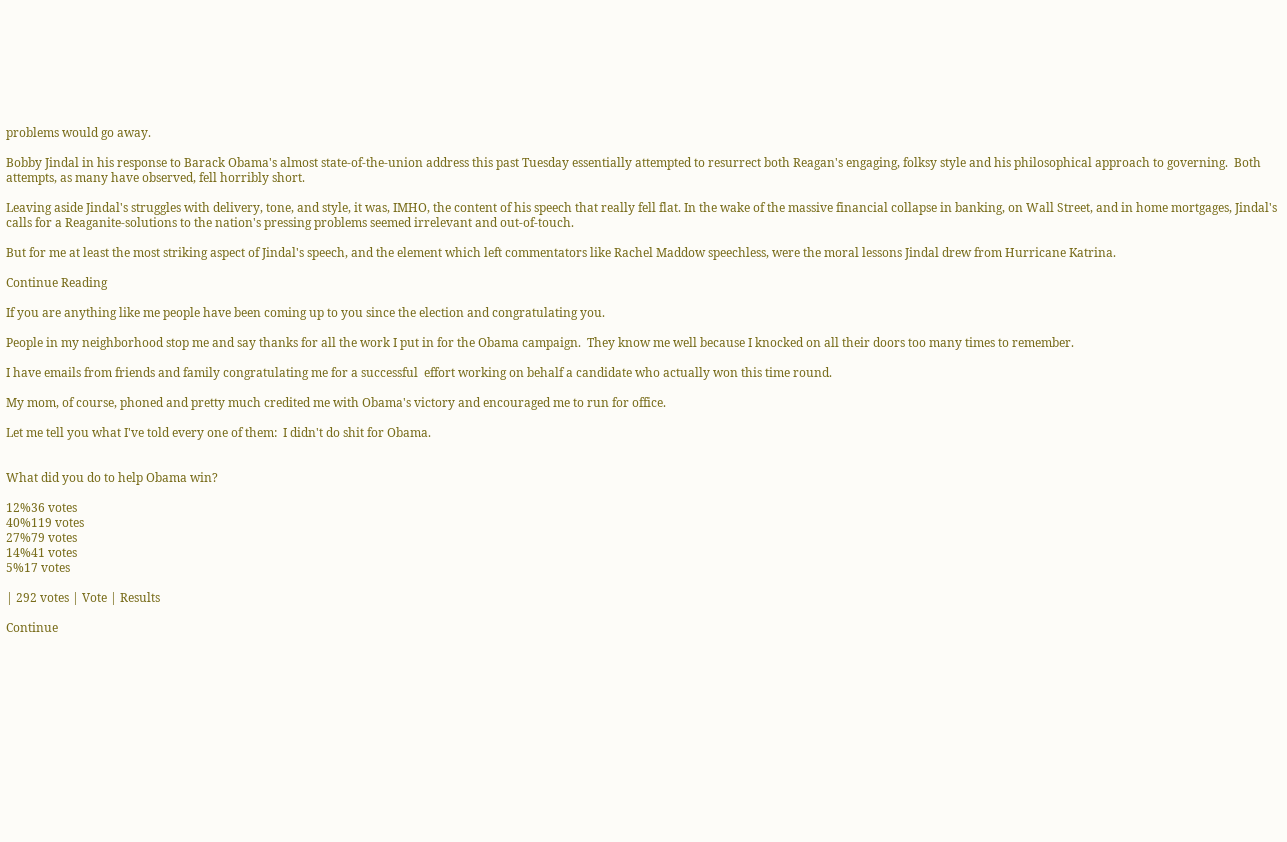problems would go away.

Bobby Jindal in his response to Barack Obama's almost state-of-the-union address this past Tuesday essentially attempted to resurrect both Reagan's engaging, folksy style and his philosophical approach to governing.  Both attempts, as many have observed, fell horribly short.

Leaving aside Jindal's struggles with delivery, tone, and style, it was, IMHO, the content of his speech that really fell flat. In the wake of the massive financial collapse in banking, on Wall Street, and in home mortgages, Jindal's calls for a Reaganite-solutions to the nation's pressing problems seemed irrelevant and out-of-touch.

But for me at least the most striking aspect of Jindal's speech, and the element which left commentators like Rachel Maddow speechless, were the moral lessons Jindal drew from Hurricane Katrina.

Continue Reading

If you are anything like me people have been coming up to you since the election and congratulating you.

People in my neighborhood stop me and say thanks for all the work I put in for the Obama campaign.  They know me well because I knocked on all their doors too many times to remember.

I have emails from friends and family congratulating me for a successful  effort working on behalf a candidate who actually won this time round.

My mom, of course, phoned and pretty much credited me with Obama's victory and encouraged me to run for office.

Let me tell you what I've told every one of them:  I didn't do shit for Obama.


What did you do to help Obama win?

12%36 votes
40%119 votes
27%79 votes
14%41 votes
5%17 votes

| 292 votes | Vote | Results

Continue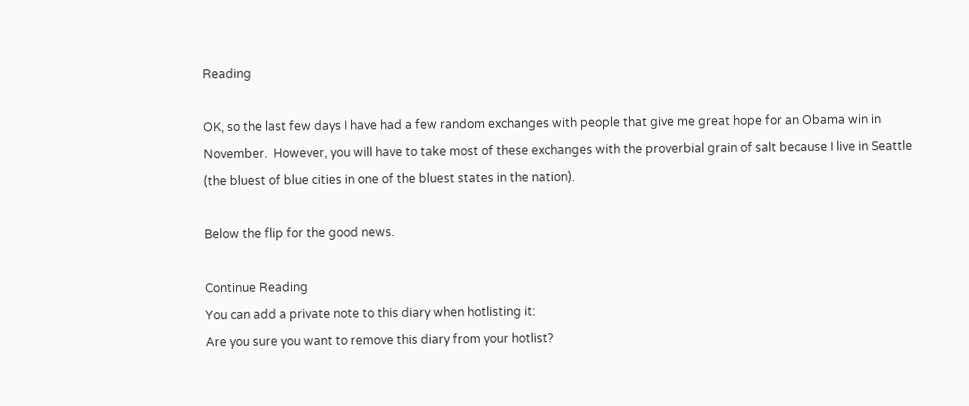Reading

OK, so the last few days I have had a few random exchanges with people that give me great hope for an Obama win in November.  However, you will have to take most of these exchanges with the proverbial grain of salt because I live in Seattle (the bluest of blue cities in one of the bluest states in the nation).

Below the flip for the good news.

Continue Reading
You can add a private note to this diary when hotlisting it:
Are you sure you want to remove this diary from your hotlist?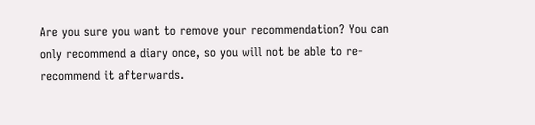Are you sure you want to remove your recommendation? You can only recommend a diary once, so you will not be able to re-recommend it afterwards.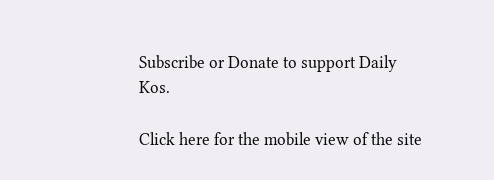Subscribe or Donate to support Daily Kos.

Click here for the mobile view of the site